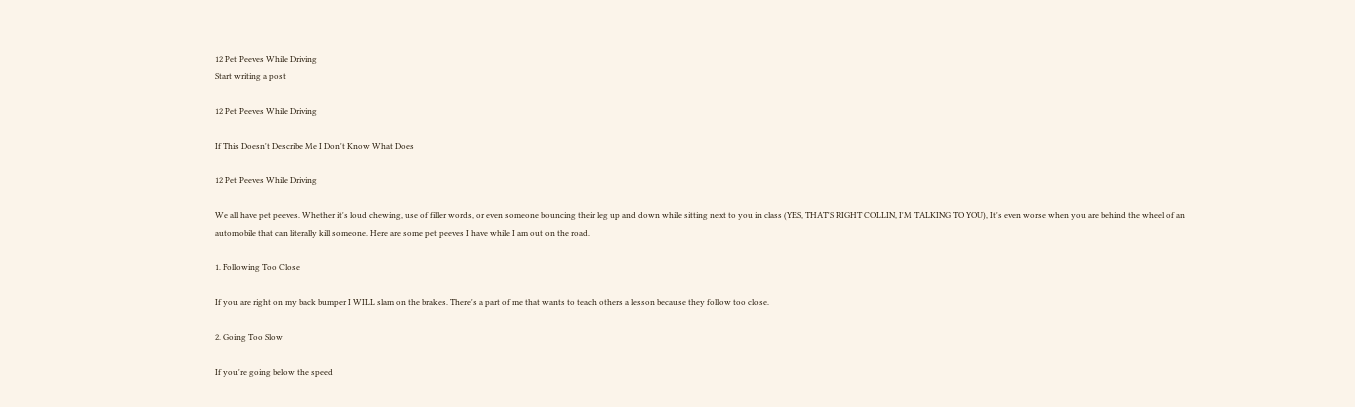12 Pet Peeves While Driving
Start writing a post

12 Pet Peeves While Driving

If This Doesn't Describe Me I Don't Know What Does

12 Pet Peeves While Driving

We all have pet peeves. Whether it's loud chewing, use of filler words, or even someone bouncing their leg up and down while sitting next to you in class (YES, THAT'S RIGHT COLLIN, I'M TALKING TO YOU), It's even worse when you are behind the wheel of an automobile that can literally kill someone. Here are some pet peeves I have while I am out on the road.

1. Following Too Close

If you are right on my back bumper I WILL slam on the brakes. There's a part of me that wants to teach others a lesson because they follow too close.

2. Going Too Slow

If you're going below the speed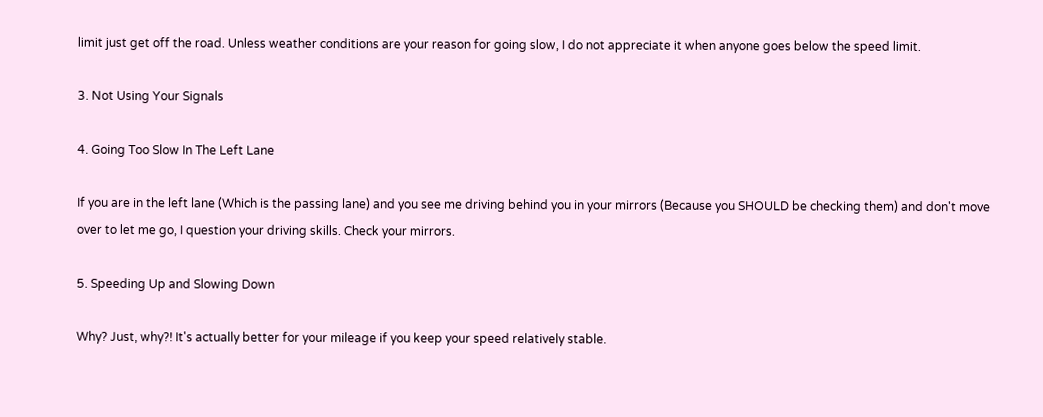limit just get off the road. Unless weather conditions are your reason for going slow, I do not appreciate it when anyone goes below the speed limit.

3. Not Using Your Signals

4. Going Too Slow In The Left Lane

If you are in the left lane (Which is the passing lane) and you see me driving behind you in your mirrors (Because you SHOULD be checking them) and don't move over to let me go, I question your driving skills. Check your mirrors.

5. Speeding Up and Slowing Down

Why? Just, why?! It's actually better for your mileage if you keep your speed relatively stable.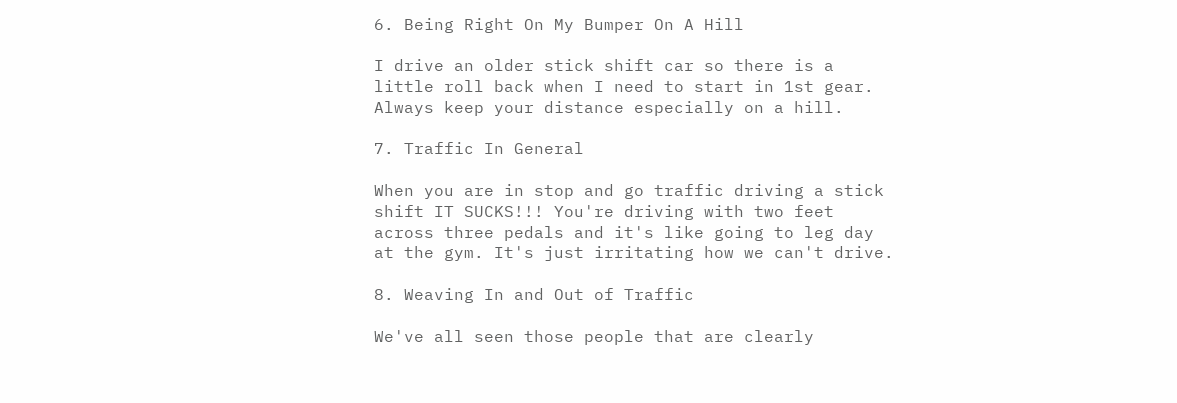6. Being Right On My Bumper On A Hill

I drive an older stick shift car so there is a little roll back when I need to start in 1st gear. Always keep your distance especially on a hill.

7. Traffic In General

When you are in stop and go traffic driving a stick shift IT SUCKS!!! You're driving with two feet across three pedals and it's like going to leg day at the gym. It's just irritating how we can't drive.

8. Weaving In and Out of Traffic

We've all seen those people that are clearly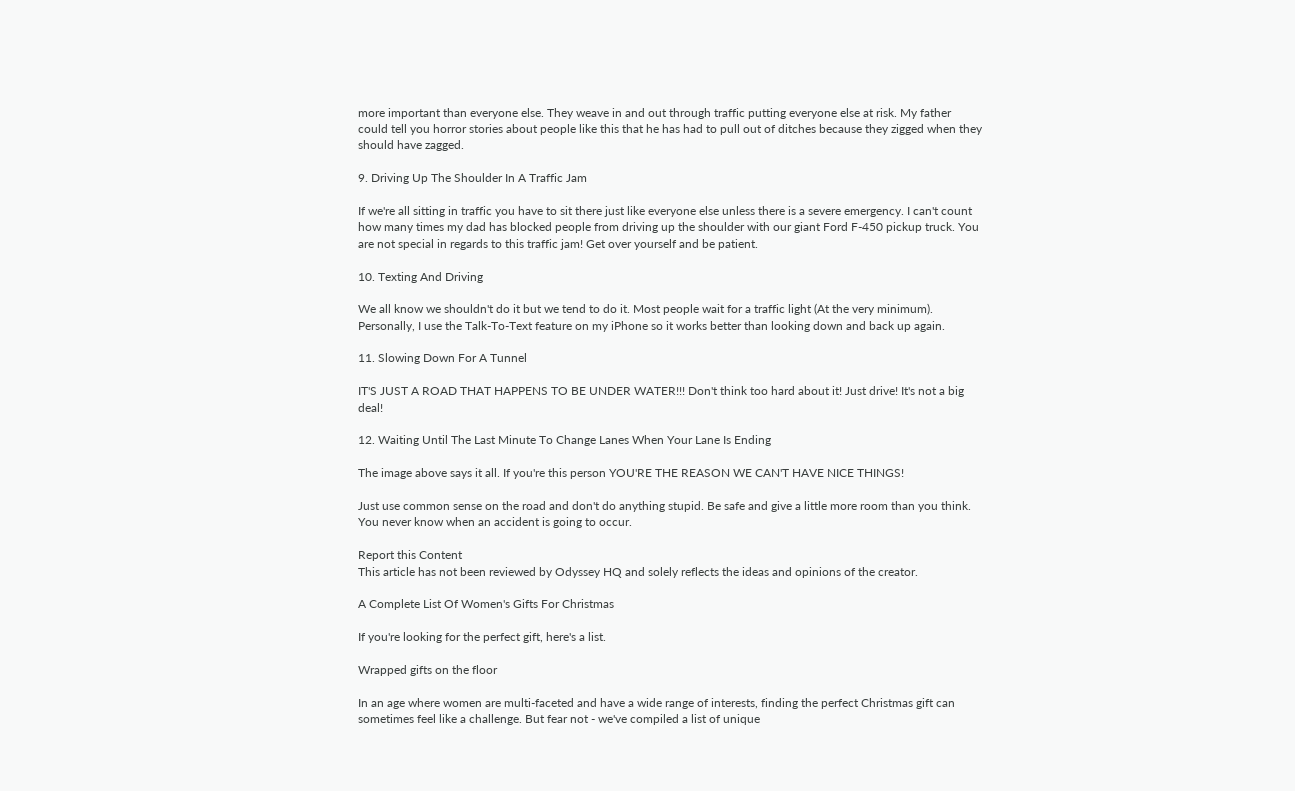more important than everyone else. They weave in and out through traffic putting everyone else at risk. My father could tell you horror stories about people like this that he has had to pull out of ditches because they zigged when they should have zagged.

9. Driving Up The Shoulder In A Traffic Jam

If we're all sitting in traffic you have to sit there just like everyone else unless there is a severe emergency. I can't count how many times my dad has blocked people from driving up the shoulder with our giant Ford F-450 pickup truck. You are not special in regards to this traffic jam! Get over yourself and be patient.

10. Texting And Driving

We all know we shouldn't do it but we tend to do it. Most people wait for a traffic light (At the very minimum). Personally, I use the Talk-To-Text feature on my iPhone so it works better than looking down and back up again.

11. Slowing Down For A Tunnel

IT'S JUST A ROAD THAT HAPPENS TO BE UNDER WATER!!! Don't think too hard about it! Just drive! It's not a big deal!

12. Waiting Until The Last Minute To Change Lanes When Your Lane Is Ending

The image above says it all. If you're this person YOU'RE THE REASON WE CAN'T HAVE NICE THINGS!

Just use common sense on the road and don't do anything stupid. Be safe and give a little more room than you think. You never know when an accident is going to occur.

Report this Content
This article has not been reviewed by Odyssey HQ and solely reflects the ideas and opinions of the creator.

A Complete List Of Women's Gifts For Christmas

If you're looking for the perfect gift, here's a list.

Wrapped gifts on the floor

In an age where women are multi-faceted and have a wide range of interests, finding the perfect Christmas gift can sometimes feel like a challenge. But fear not - we've compiled a list of unique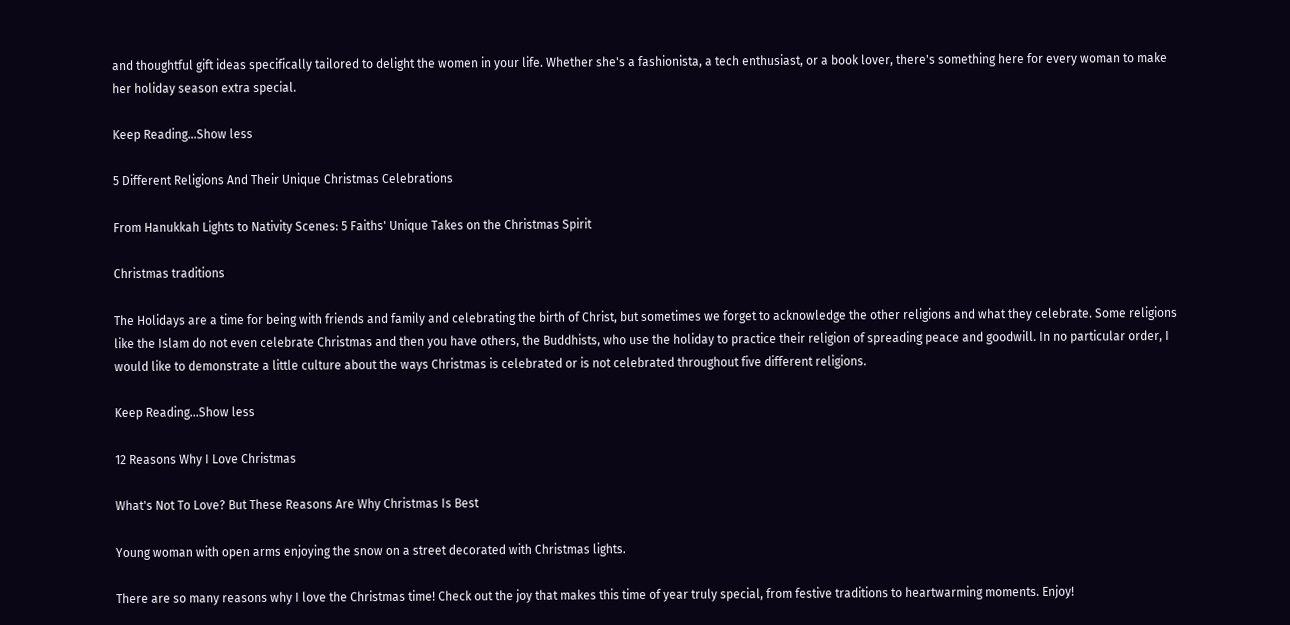and thoughtful gift ideas specifically tailored to delight the women in your life. Whether she's a fashionista, a tech enthusiast, or a book lover, there's something here for every woman to make her holiday season extra special.

Keep Reading...Show less

5 Different Religions And Their Unique Christmas Celebrations

From Hanukkah Lights to Nativity Scenes: 5 Faiths' Unique Takes on the Christmas Spirit

Christmas traditions

The Holidays are a time for being with friends and family and celebrating the birth of Christ, but sometimes we forget to acknowledge the other religions and what they celebrate. Some religions like the Islam do not even celebrate Christmas and then you have others, the Buddhists, who use the holiday to practice their religion of spreading peace and goodwill. In no particular order, I would like to demonstrate a little culture about the ways Christmas is celebrated or is not celebrated throughout five different religions.

Keep Reading...Show less

12 Reasons Why I Love Christmas

What's Not To Love? But These Reasons Are Why Christmas Is Best

Young woman with open arms enjoying the snow on a street decorated with Christmas lights.

There are so many reasons why I love the Christmas time! Check out the joy that makes this time of year truly special, from festive traditions to heartwarming moments. Enjoy!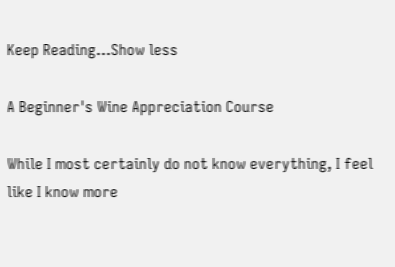Keep Reading...Show less

A Beginner's Wine Appreciation Course

While I most certainly do not know everything, I feel like I know more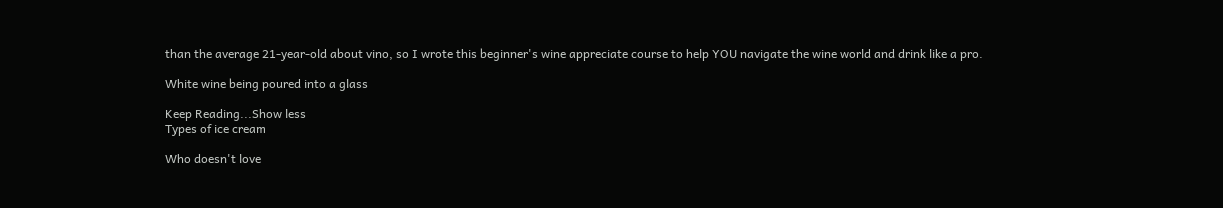than the average 21-year-old about vino, so I wrote this beginner's wine appreciate course to help YOU navigate the wine world and drink like a pro.

White wine being poured into a glass

Keep Reading...Show less
Types of ice cream

Who doesn't love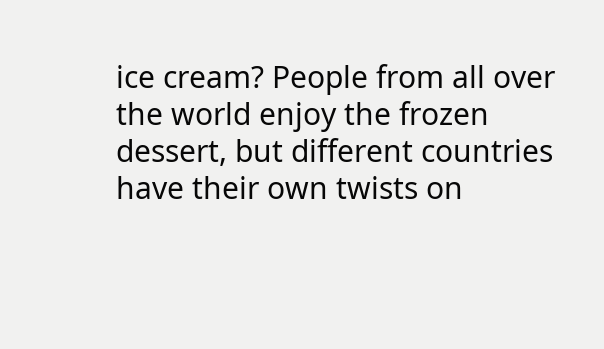ice cream? People from all over the world enjoy the frozen dessert, but different countries have their own twists on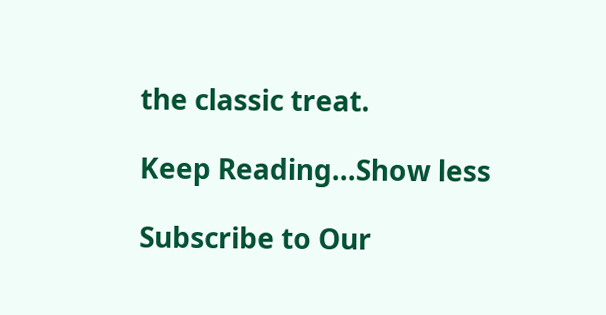the classic treat.

Keep Reading...Show less

Subscribe to Our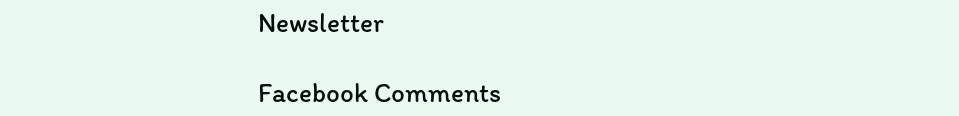Newsletter

Facebook Comments